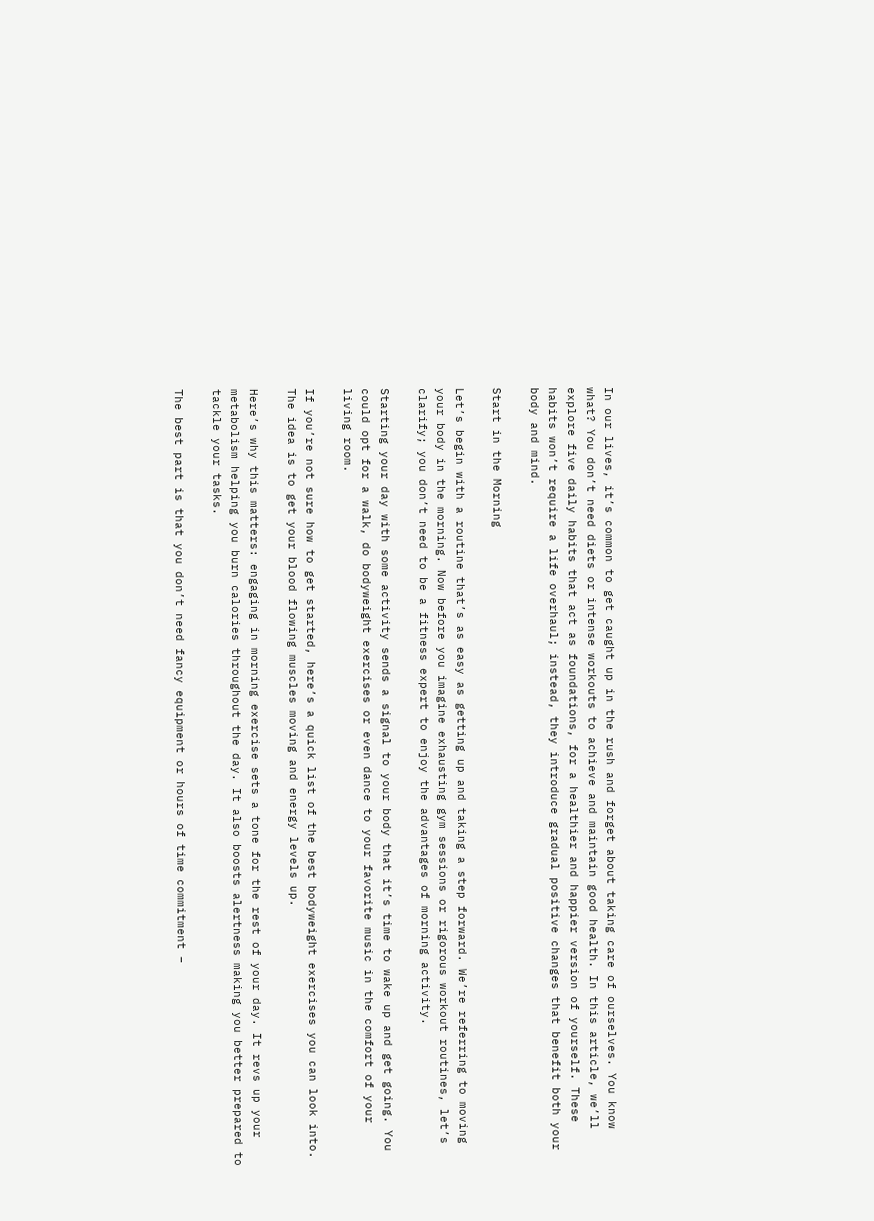In our lives, it’s common to get caught up in the rush and forget about taking care of ourselves. You know what? You don’t need diets or intense workouts to achieve and maintain good health. In this article, we’ll explore five daily habits that act as foundations, for a healthier and happier version of yourself. These habits won’t require a life overhaul; instead, they introduce gradual positive changes that benefit both your body and mind.

Start in the Morning

Let’s begin with a routine that’s as easy as getting up and taking a step forward. We’re referring to moving your body in the morning. Now before you imagine exhausting gym sessions or rigorous workout routines, let’s clarify; you don’t need to be a fitness expert to enjoy the advantages of morning activity.

Starting your day with some activity sends a signal to your body that it’s time to wake up and get going. You could opt for a walk, do bodyweight exercises or even dance to your favorite music in the comfort of your living room.

If you’re not sure how to get started, here’s a quick list of the best bodyweight exercises you can look into. The idea is to get your blood flowing muscles moving and energy levels up.

Here’s why this matters: engaging in morning exercise sets a tone for the rest of your day. It revs up your metabolism helping you burn calories throughout the day. It also boosts alertness making you better prepared to tackle your tasks.

The best part is that you don’t need fancy equipment or hours of time commitment –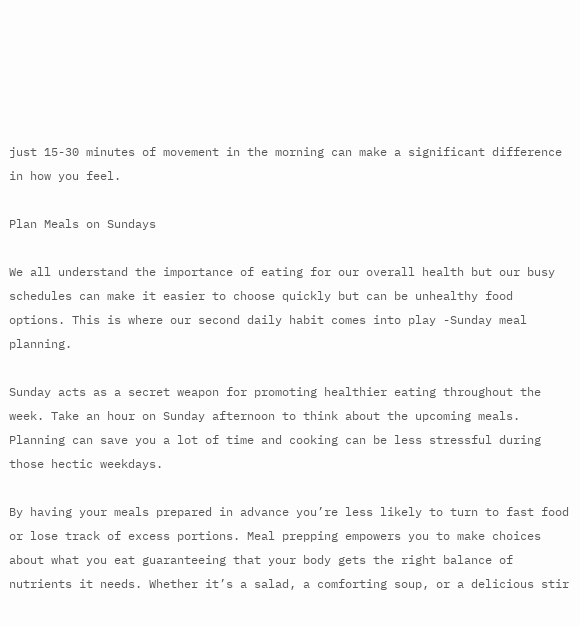just 15-30 minutes of movement in the morning can make a significant difference in how you feel.

Plan Meals on Sundays

We all understand the importance of eating for our overall health but our busy schedules can make it easier to choose quickly but can be unhealthy food options. This is where our second daily habit comes into play -Sunday meal planning.

Sunday acts as a secret weapon for promoting healthier eating throughout the week. Take an hour on Sunday afternoon to think about the upcoming meals. Planning can save you a lot of time and cooking can be less stressful during those hectic weekdays.

By having your meals prepared in advance you’re less likely to turn to fast food or lose track of excess portions. Meal prepping empowers you to make choices about what you eat guaranteeing that your body gets the right balance of nutrients it needs. Whether it’s a salad, a comforting soup, or a delicious stir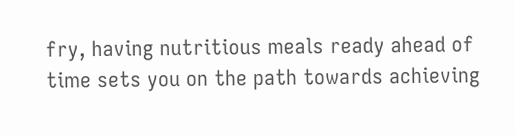fry, having nutritious meals ready ahead of time sets you on the path towards achieving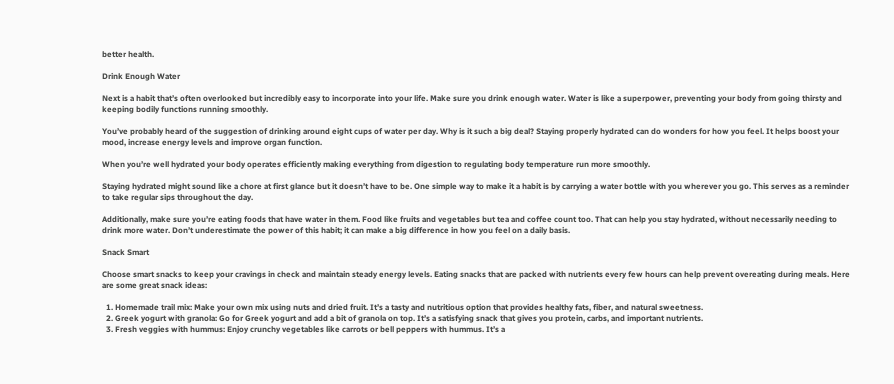better health.

Drink Enough Water

Next is a habit that’s often overlooked but incredibly easy to incorporate into your life. Make sure you drink enough water. Water is like a superpower, preventing your body from going thirsty and keeping bodily functions running smoothly.

You’ve probably heard of the suggestion of drinking around eight cups of water per day. Why is it such a big deal? Staying properly hydrated can do wonders for how you feel. It helps boost your mood, increase energy levels and improve organ function.

When you’re well hydrated your body operates efficiently making everything from digestion to regulating body temperature run more smoothly.

Staying hydrated might sound like a chore at first glance but it doesn’t have to be. One simple way to make it a habit is by carrying a water bottle with you wherever you go. This serves as a reminder to take regular sips throughout the day.

Additionally, make sure you’re eating foods that have water in them. Food like fruits and vegetables but tea and coffee count too. That can help you stay hydrated, without necessarily needing to drink more water. Don’t underestimate the power of this habit; it can make a big difference in how you feel on a daily basis.

Snack Smart

Choose smart snacks to keep your cravings in check and maintain steady energy levels. Eating snacks that are packed with nutrients every few hours can help prevent overeating during meals. Here are some great snack ideas:

  1. Homemade trail mix: Make your own mix using nuts and dried fruit. It’s a tasty and nutritious option that provides healthy fats, fiber, and natural sweetness.
  2. Greek yogurt with granola: Go for Greek yogurt and add a bit of granola on top. It’s a satisfying snack that gives you protein, carbs, and important nutrients.
  3. Fresh veggies with hummus: Enjoy crunchy vegetables like carrots or bell peppers with hummus. It’s a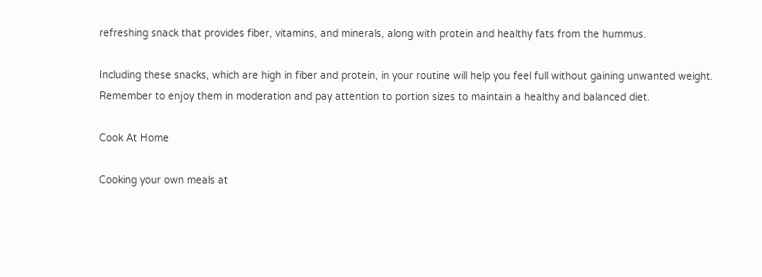refreshing snack that provides fiber, vitamins, and minerals, along with protein and healthy fats from the hummus.

Including these snacks, which are high in fiber and protein, in your routine will help you feel full without gaining unwanted weight. Remember to enjoy them in moderation and pay attention to portion sizes to maintain a healthy and balanced diet.

Cook At Home

Cooking your own meals at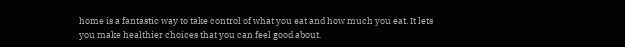home is a fantastic way to take control of what you eat and how much you eat. It lets you make healthier choices that you can feel good about.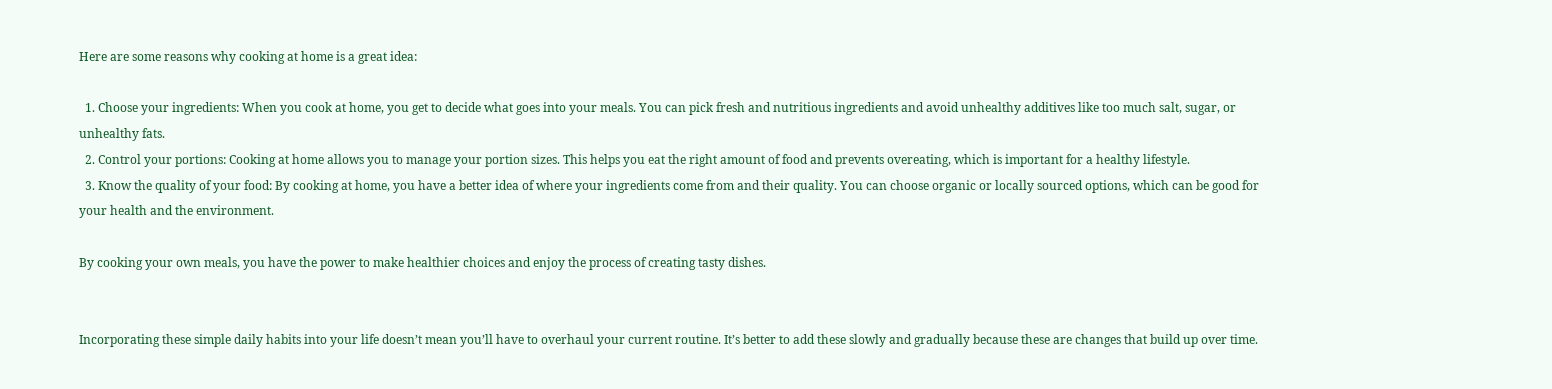Here are some reasons why cooking at home is a great idea:

  1. Choose your ingredients: When you cook at home, you get to decide what goes into your meals. You can pick fresh and nutritious ingredients and avoid unhealthy additives like too much salt, sugar, or unhealthy fats.
  2. Control your portions: Cooking at home allows you to manage your portion sizes. This helps you eat the right amount of food and prevents overeating, which is important for a healthy lifestyle.
  3. Know the quality of your food: By cooking at home, you have a better idea of where your ingredients come from and their quality. You can choose organic or locally sourced options, which can be good for your health and the environment.

By cooking your own meals, you have the power to make healthier choices and enjoy the process of creating tasty dishes.


Incorporating these simple daily habits into your life doesn’t mean you’ll have to overhaul your current routine. It’s better to add these slowly and gradually because these are changes that build up over time.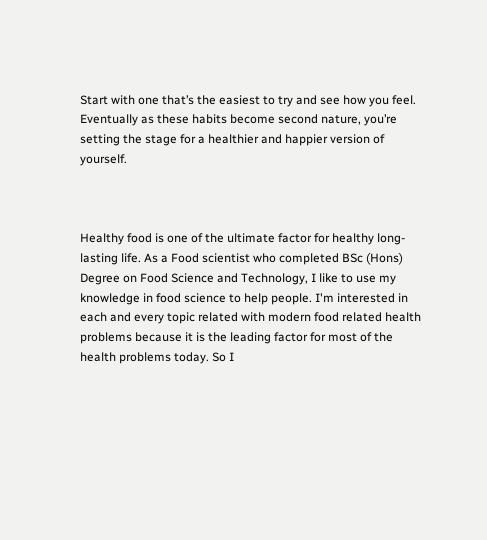Start with one that’s the easiest to try and see how you feel. Eventually as these habits become second nature, you’re setting the stage for a healthier and happier version of yourself.



Healthy food is one of the ultimate factor for healthy long-lasting life. As a Food scientist who completed BSc (Hons) Degree on Food Science and Technology, I like to use my knowledge in food science to help people. I'm interested in each and every topic related with modern food related health problems because it is the leading factor for most of the health problems today. So I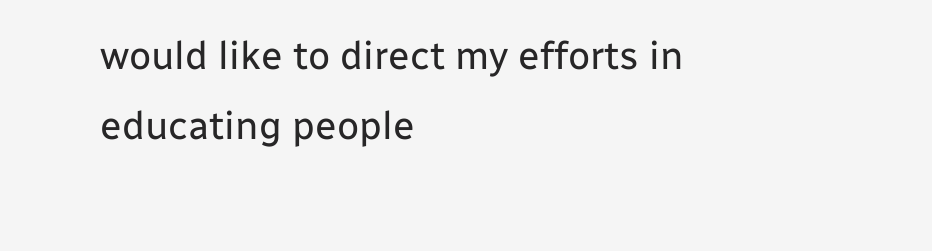would like to direct my efforts in educating people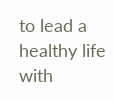to lead a healthy life with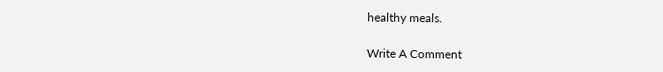healthy meals.

Write A Comment